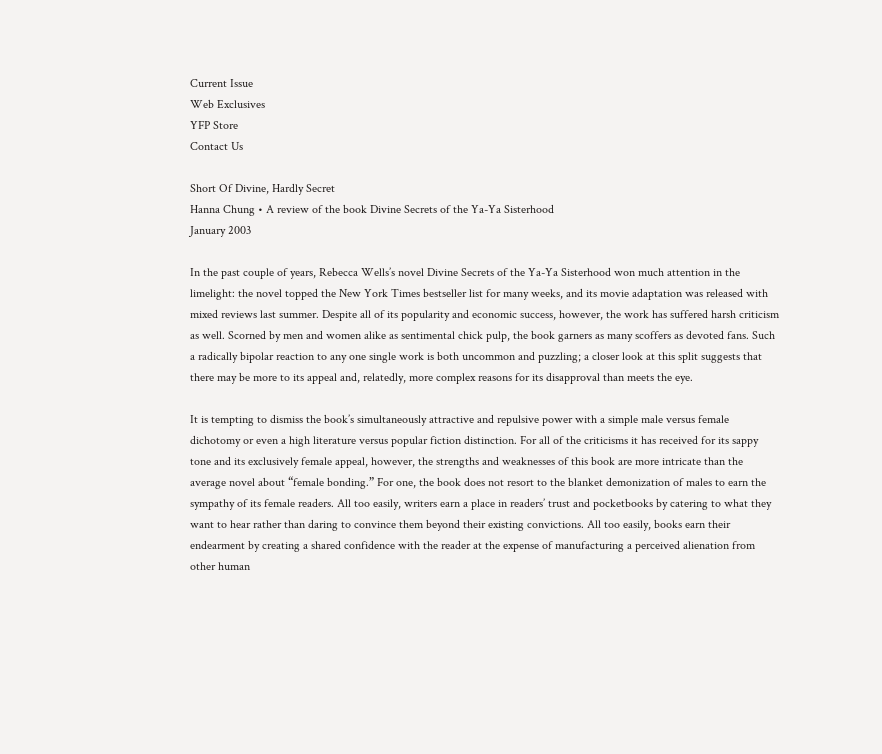Current Issue
Web Exclusives
YFP Store
Contact Us

Short Of Divine, Hardly Secret
Hanna Chung • A review of the book Divine Secrets of the Ya-Ya Sisterhood
January 2003

In the past couple of years, Rebecca Wells’s novel Divine Secrets of the Ya-Ya Sisterhood won much attention in the limelight: the novel topped the New York Times bestseller list for many weeks, and its movie adaptation was released with mixed reviews last summer. Despite all of its popularity and economic success, however, the work has suffered harsh criticism as well. Scorned by men and women alike as sentimental chick pulp, the book garners as many scoffers as devoted fans. Such a radically bipolar reaction to any one single work is both uncommon and puzzling; a closer look at this split suggests that there may be more to its appeal and, relatedly, more complex reasons for its disapproval than meets the eye.

It is tempting to dismiss the book’s simultaneously attractive and repulsive power with a simple male versus female dichotomy or even a high literature versus popular fiction distinction. For all of the criticisms it has received for its sappy tone and its exclusively female appeal, however, the strengths and weaknesses of this book are more intricate than the average novel about “female bonding.” For one, the book does not resort to the blanket demonization of males to earn the sympathy of its female readers. All too easily, writers earn a place in readers’ trust and pocketbooks by catering to what they want to hear rather than daring to convince them beyond their existing convictions. All too easily, books earn their endearment by creating a shared confidence with the reader at the expense of manufacturing a perceived alienation from other human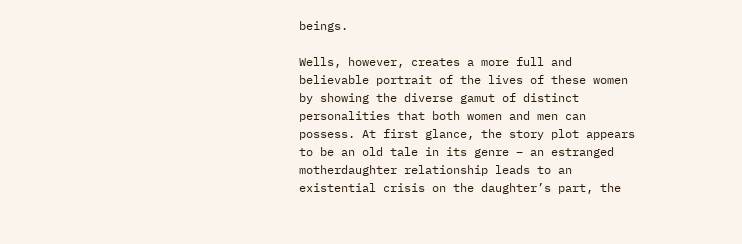beings.

Wells, however, creates a more full and believable portrait of the lives of these women by showing the diverse gamut of distinct personalities that both women and men can possess. At first glance, the story plot appears to be an old tale in its genre – an estranged motherdaughter relationship leads to an existential crisis on the daughter’s part, the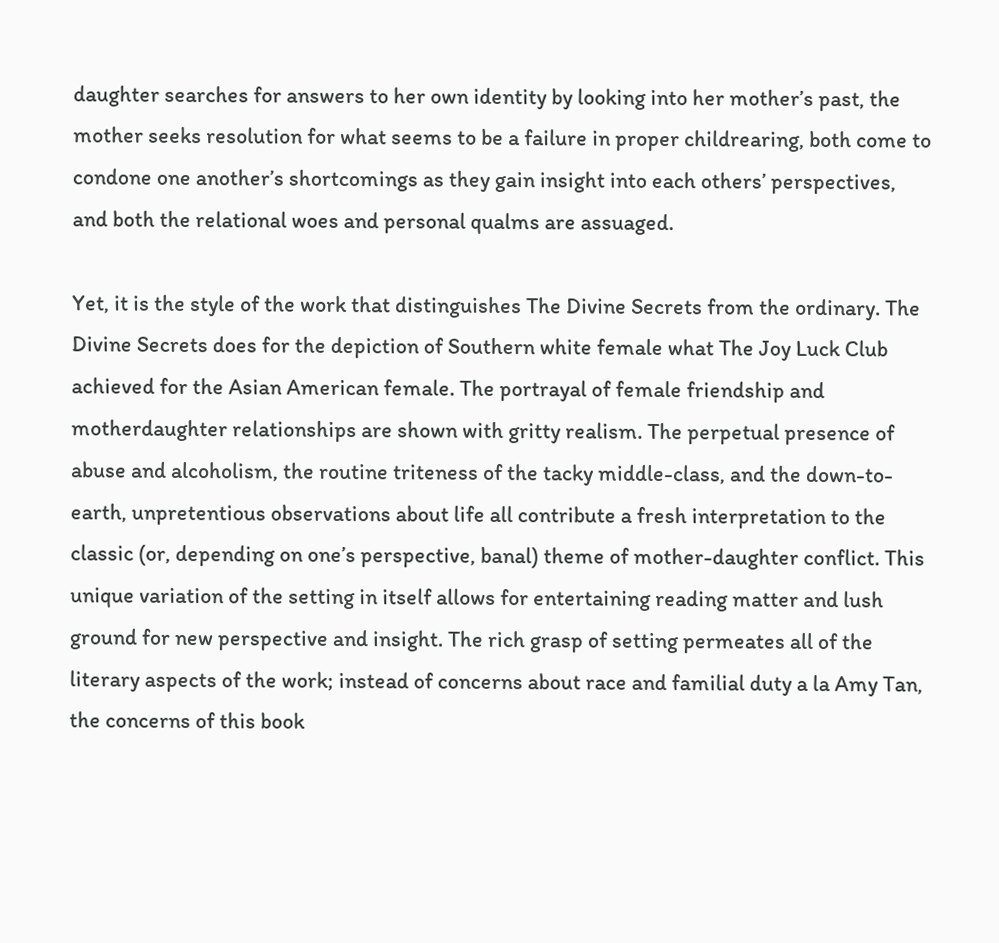daughter searches for answers to her own identity by looking into her mother’s past, the mother seeks resolution for what seems to be a failure in proper childrearing, both come to condone one another’s shortcomings as they gain insight into each others’ perspectives, and both the relational woes and personal qualms are assuaged.

Yet, it is the style of the work that distinguishes The Divine Secrets from the ordinary. The Divine Secrets does for the depiction of Southern white female what The Joy Luck Club achieved for the Asian American female. The portrayal of female friendship and motherdaughter relationships are shown with gritty realism. The perpetual presence of abuse and alcoholism, the routine triteness of the tacky middle-class, and the down-to-earth, unpretentious observations about life all contribute a fresh interpretation to the classic (or, depending on one’s perspective, banal) theme of mother-daughter conflict. This unique variation of the setting in itself allows for entertaining reading matter and lush ground for new perspective and insight. The rich grasp of setting permeates all of the literary aspects of the work; instead of concerns about race and familial duty a la Amy Tan, the concerns of this book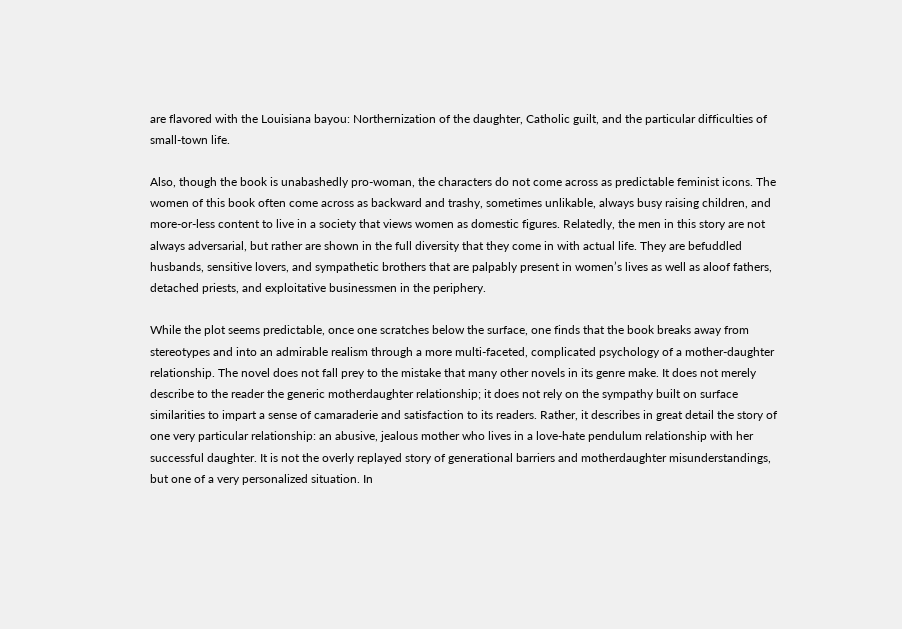are flavored with the Louisiana bayou: Northernization of the daughter, Catholic guilt, and the particular difficulties of small-town life.

Also, though the book is unabashedly pro-woman, the characters do not come across as predictable feminist icons. The women of this book often come across as backward and trashy, sometimes unlikable, always busy raising children, and more-or-less content to live in a society that views women as domestic figures. Relatedly, the men in this story are not always adversarial, but rather are shown in the full diversity that they come in with actual life. They are befuddled husbands, sensitive lovers, and sympathetic brothers that are palpably present in women’s lives as well as aloof fathers, detached priests, and exploitative businessmen in the periphery.

While the plot seems predictable, once one scratches below the surface, one finds that the book breaks away from stereotypes and into an admirable realism through a more multi-faceted, complicated psychology of a mother-daughter relationship. The novel does not fall prey to the mistake that many other novels in its genre make. It does not merely describe to the reader the generic motherdaughter relationship; it does not rely on the sympathy built on surface similarities to impart a sense of camaraderie and satisfaction to its readers. Rather, it describes in great detail the story of one very particular relationship: an abusive, jealous mother who lives in a love-hate pendulum relationship with her successful daughter. It is not the overly replayed story of generational barriers and motherdaughter misunderstandings, but one of a very personalized situation. In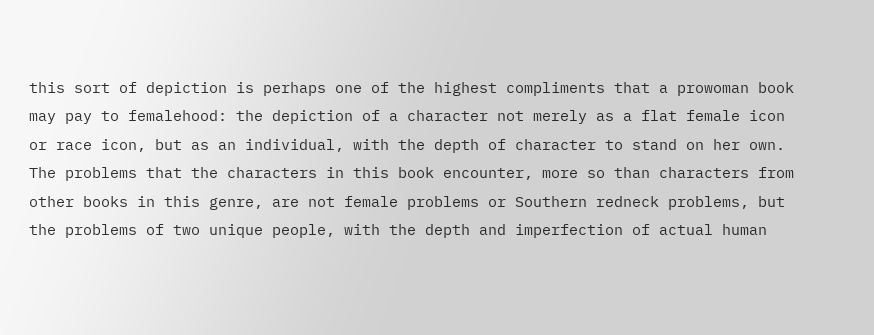this sort of depiction is perhaps one of the highest compliments that a prowoman book may pay to femalehood: the depiction of a character not merely as a flat female icon or race icon, but as an individual, with the depth of character to stand on her own. The problems that the characters in this book encounter, more so than characters from other books in this genre, are not female problems or Southern redneck problems, but the problems of two unique people, with the depth and imperfection of actual human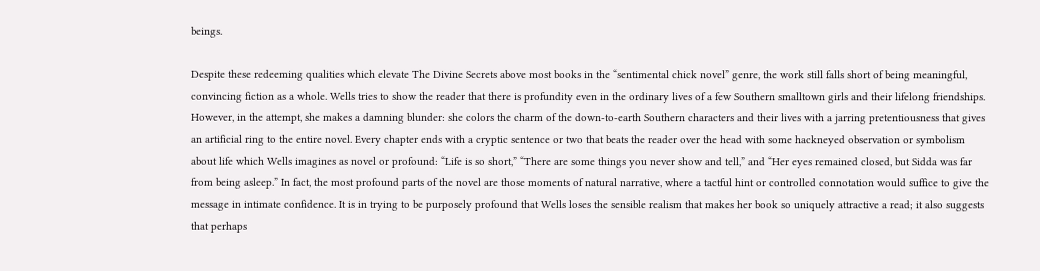beings.

Despite these redeeming qualities which elevate The Divine Secrets above most books in the “sentimental chick novel” genre, the work still falls short of being meaningful, convincing fiction as a whole. Wells tries to show the reader that there is profundity even in the ordinary lives of a few Southern smalltown girls and their lifelong friendships. However, in the attempt, she makes a damning blunder: she colors the charm of the down-to-earth Southern characters and their lives with a jarring pretentiousness that gives an artificial ring to the entire novel. Every chapter ends with a cryptic sentence or two that beats the reader over the head with some hackneyed observation or symbolism about life which Wells imagines as novel or profound: “Life is so short,” “There are some things you never show and tell,” and “Her eyes remained closed, but Sidda was far from being asleep.” In fact, the most profound parts of the novel are those moments of natural narrative, where a tactful hint or controlled connotation would suffice to give the message in intimate confidence. It is in trying to be purposely profound that Wells loses the sensible realism that makes her book so uniquely attractive a read; it also suggests that perhaps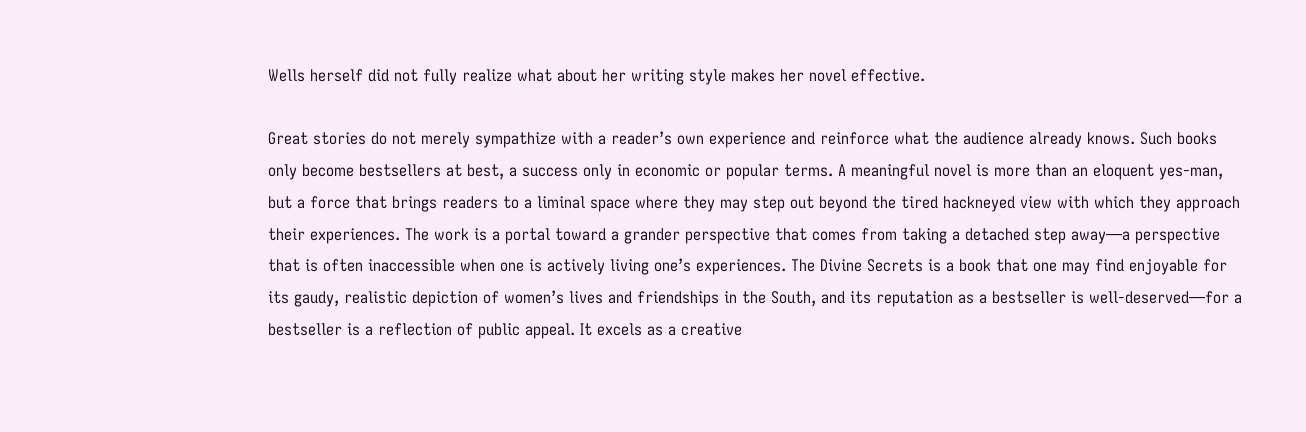Wells herself did not fully realize what about her writing style makes her novel effective.

Great stories do not merely sympathize with a reader’s own experience and reinforce what the audience already knows. Such books only become bestsellers at best, a success only in economic or popular terms. A meaningful novel is more than an eloquent yes-man, but a force that brings readers to a liminal space where they may step out beyond the tired hackneyed view with which they approach their experiences. The work is a portal toward a grander perspective that comes from taking a detached step away—a perspective that is often inaccessible when one is actively living one’s experiences. The Divine Secrets is a book that one may find enjoyable for its gaudy, realistic depiction of women’s lives and friendships in the South, and its reputation as a bestseller is well-deserved—for a bestseller is a reflection of public appeal. It excels as a creative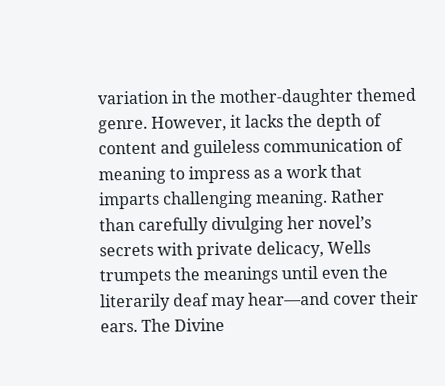variation in the mother-daughter themed genre. However, it lacks the depth of content and guileless communication of meaning to impress as a work that imparts challenging meaning. Rather than carefully divulging her novel’s secrets with private delicacy, Wells trumpets the meanings until even the literarily deaf may hear—and cover their ears. The Divine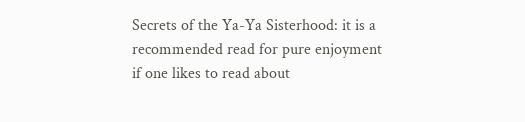Secrets of the Ya-Ya Sisterhood: it is a recommended read for pure enjoyment if one likes to read about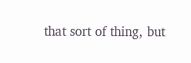that sort of thing, but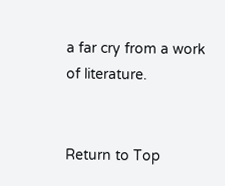a far cry from a work of literature.


Return to Top